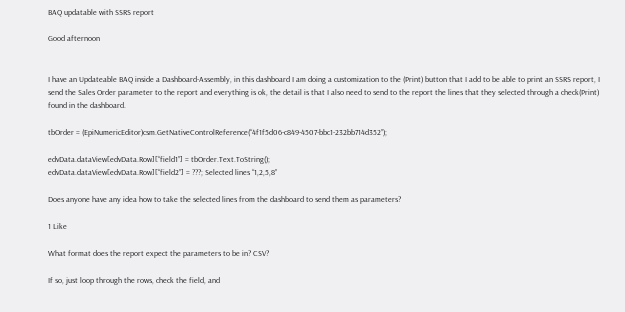BAQ updatable with SSRS report

Good afternoon


I have an Updateable BAQ inside a Dashboard-Assembly, in this dashboard I am doing a customization to the (Print) button that I add to be able to print an SSRS report, I send the Sales Order parameter to the report and everything is ok, the detail is that I also need to send to the report the lines that they selected through a check(Print) found in the dashboard.

tbOrder = (EpiNumericEditor)csm.GetNativeControlReference(“4f1f5d06-c849-4507-bbc1-232bb714d352”);

edvData.dataView[edvData.Row][“field1”] = tbOrder.Text.ToString();
edvData.dataView[edvData.Row][“field2”] = ???; Selected lines “1,2,5,8”

Does anyone have any idea how to take the selected lines from the dashboard to send them as parameters?

1 Like

What format does the report expect the parameters to be in? CSV?

If so, just loop through the rows, check the field, and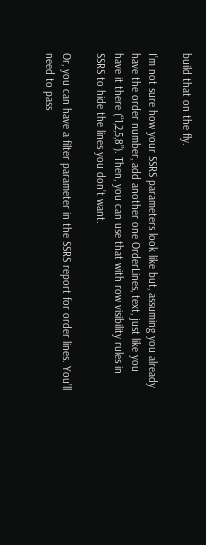build that on the fly.

I’m not sure how your SSRS parameters look like but, assuming you already have the order number, add another one OrderLines, text, just like you have it there (“1,2,5,8”). Then, you can use that with row visibility rules in SSRS to hide the lines you don’t want.

Or, you can have a filter parameter in the SSRS report for order lines. You’ll need to pass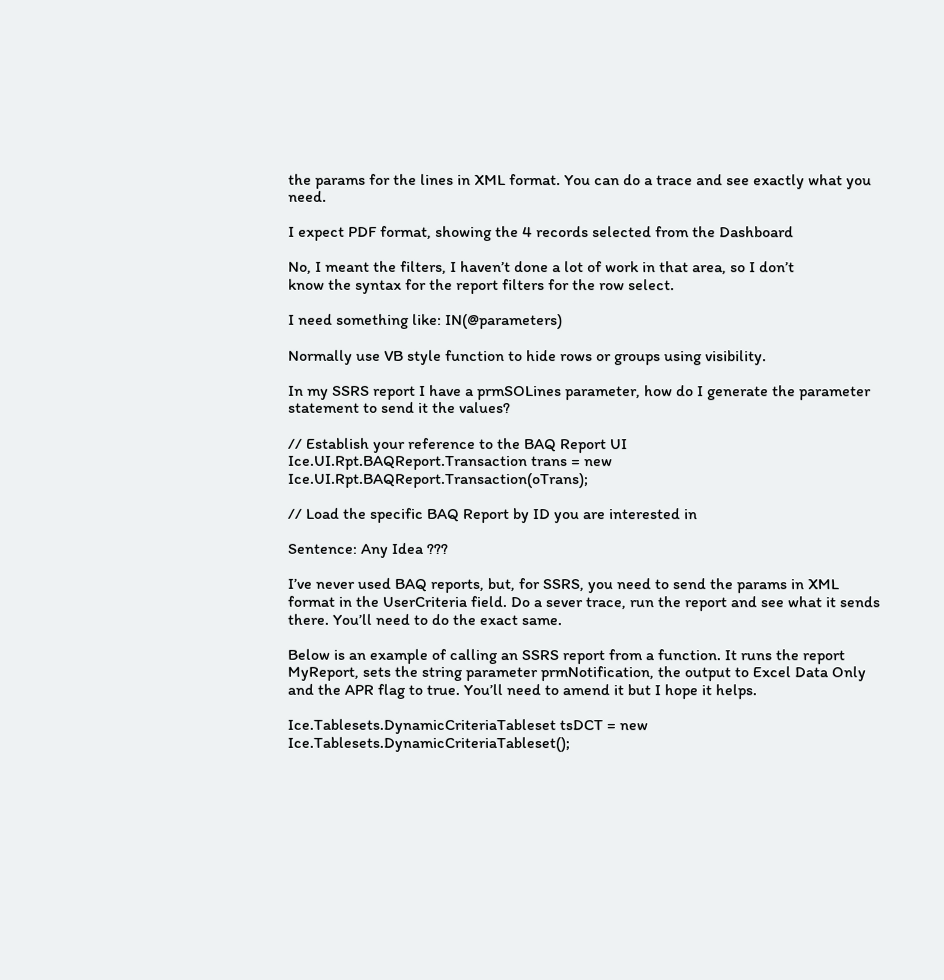the params for the lines in XML format. You can do a trace and see exactly what you need.

I expect PDF format, showing the 4 records selected from the Dashboard

No, I meant the filters, I haven’t done a lot of work in that area, so I don’t
know the syntax for the report filters for the row select.

I need something like: IN(@parameters)

Normally use VB style function to hide rows or groups using visibility.

In my SSRS report I have a prmSOLines parameter, how do I generate the parameter statement to send it the values?

// Establish your reference to the BAQ Report UI
Ice.UI.Rpt.BAQReport.Transaction trans = new Ice.UI.Rpt.BAQReport.Transaction(oTrans);

// Load the specific BAQ Report by ID you are interested in

Sentence: Any Idea ???

I’ve never used BAQ reports, but, for SSRS, you need to send the params in XML format in the UserCriteria field. Do a sever trace, run the report and see what it sends there. You’ll need to do the exact same.

Below is an example of calling an SSRS report from a function. It runs the report MyReport, sets the string parameter prmNotification, the output to Excel Data Only and the APR flag to true. You’ll need to amend it but I hope it helps.

Ice.Tablesets.DynamicCriteriaTableset tsDCT = new Ice.Tablesets.DynamicCriteriaTableset();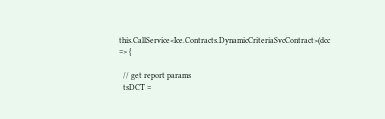this.CallService<Ice.Contracts.DynamicCriteriaSvcContract>(dcc => {

  // get report params
  tsDCT =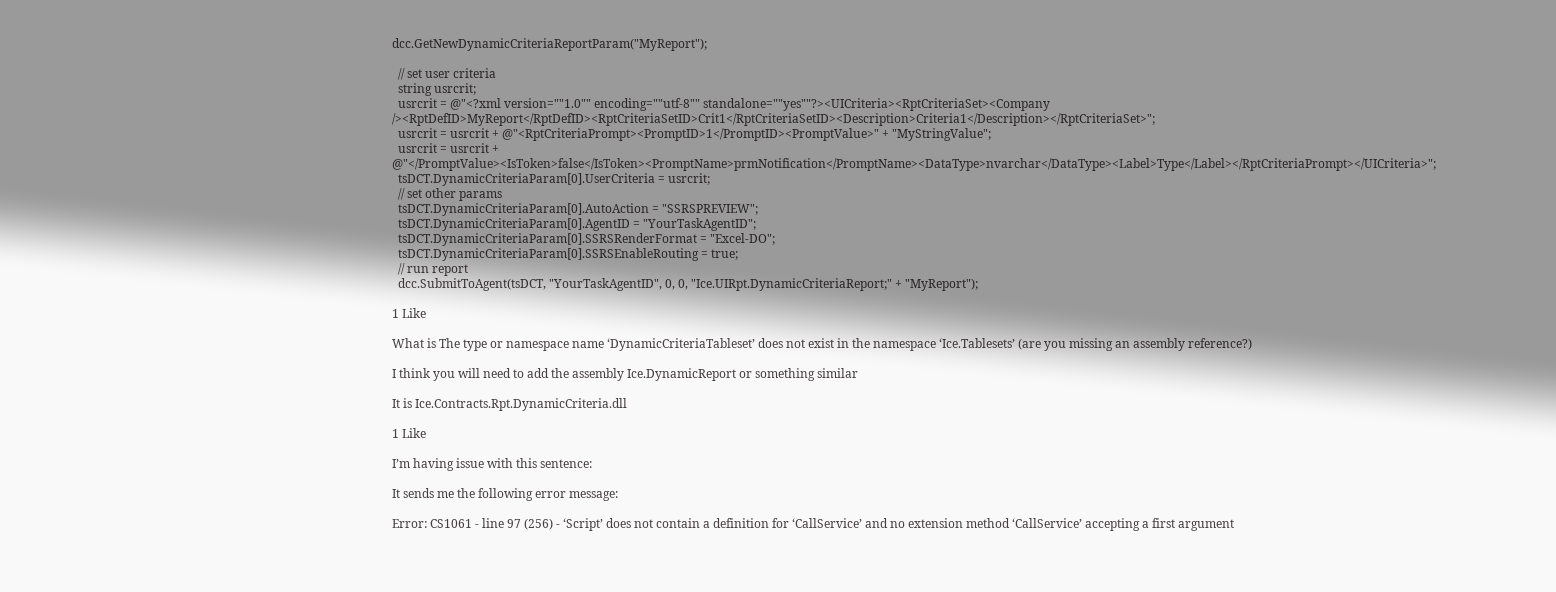dcc.GetNewDynamicCriteriaReportParam("MyReport");

  // set user criteria
  string usrcrit;
  usrcrit = @"<?xml version=""1.0"" encoding=""utf-8"" standalone=""yes""?><UICriteria><RptCriteriaSet><Company /><RptDefID>MyReport</RptDefID><RptCriteriaSetID>Crit1</RptCriteriaSetID><Description>Criteria1</Description></RptCriteriaSet>";
  usrcrit = usrcrit + @"<RptCriteriaPrompt><PromptID>1</PromptID><PromptValue>" + "MyStringValue";
  usrcrit = usrcrit + @"</PromptValue><IsToken>false</IsToken><PromptName>prmNotification</PromptName><DataType>nvarchar</DataType><Label>Type</Label></RptCriteriaPrompt></UICriteria>";
  tsDCT.DynamicCriteriaParam[0].UserCriteria = usrcrit;
  // set other params
  tsDCT.DynamicCriteriaParam[0].AutoAction = "SSRSPREVIEW";
  tsDCT.DynamicCriteriaParam[0].AgentID = "YourTaskAgentID";
  tsDCT.DynamicCriteriaParam[0].SSRSRenderFormat = "Excel-DO";
  tsDCT.DynamicCriteriaParam[0].SSRSEnableRouting = true;
  // run report
  dcc.SubmitToAgent(tsDCT, "YourTaskAgentID", 0, 0, "Ice.UIRpt.DynamicCriteriaReport;" + "MyReport");

1 Like

What is The type or namespace name ‘DynamicCriteriaTableset’ does not exist in the namespace ‘Ice.Tablesets’ (are you missing an assembly reference?)

I think you will need to add the assembly Ice.DynamicReport or something similar

It is Ice.Contracts.Rpt.DynamicCriteria.dll

1 Like

I’m having issue with this sentence:

It sends me the following error message:

Error: CS1061 - line 97 (256) - ‘Script’ does not contain a definition for ‘CallService’ and no extension method ‘CallService’ accepting a first argument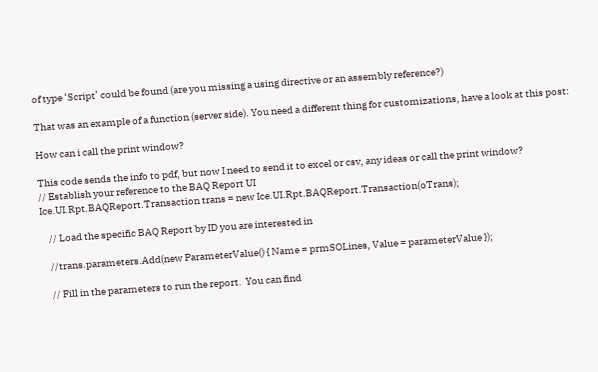of type ‘Script’ could be found (are you missing a using directive or an assembly reference?)

That was an example of a function (server side). You need a different thing for customizations, have a look at this post:

How can i call the print window?

This code sends the info to pdf, but now I need to send it to excel or csv, any ideas or call the print window?
// Establish your reference to the BAQ Report UI
Ice.UI.Rpt.BAQReport.Transaction trans = new Ice.UI.Rpt.BAQReport.Transaction(oTrans);

    // Load the specific BAQ Report by ID you are interested in

    //trans.parameters.Add(new ParameterValue() { Name = prmSOLines, Value = parameterValue });

    // Fill in the parameters to run the report.  You can find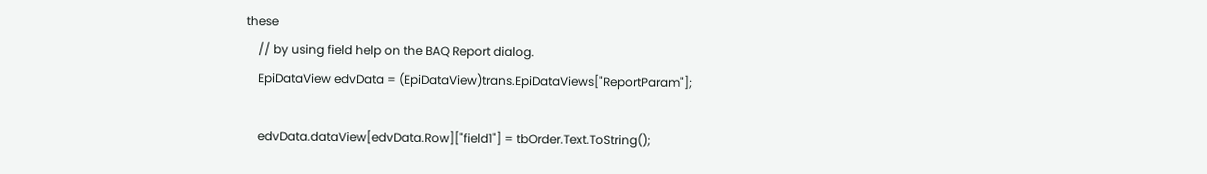these
    // by using field help on the BAQ Report dialog.
    EpiDataView edvData = (EpiDataView)trans.EpiDataViews["ReportParam"];

    edvData.dataView[edvData.Row]["field1"] = tbOrder.Text.ToString();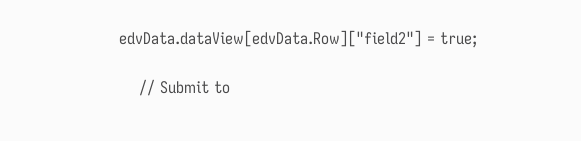edvData.dataView[edvData.Row]["field2"] = true;

    // Submit to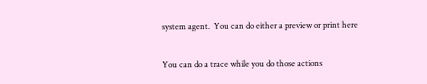system agent.  You can do either a preview or print here


You can do a trace while you do those actions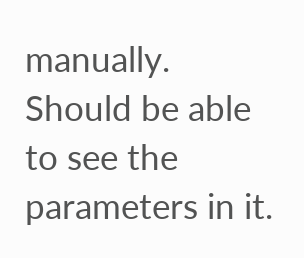manually. Should be able to see the
parameters in it.